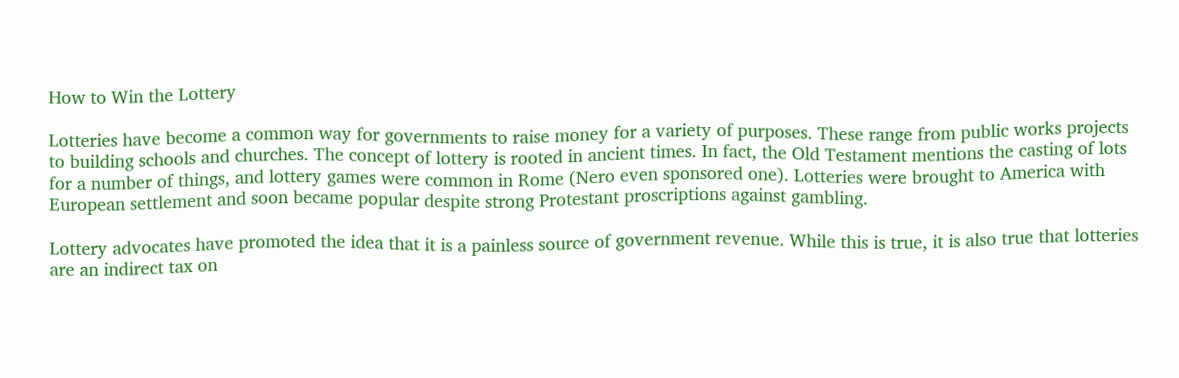How to Win the Lottery

Lotteries have become a common way for governments to raise money for a variety of purposes. These range from public works projects to building schools and churches. The concept of lottery is rooted in ancient times. In fact, the Old Testament mentions the casting of lots for a number of things, and lottery games were common in Rome (Nero even sponsored one). Lotteries were brought to America with European settlement and soon became popular despite strong Protestant proscriptions against gambling.

Lottery advocates have promoted the idea that it is a painless source of government revenue. While this is true, it is also true that lotteries are an indirect tax on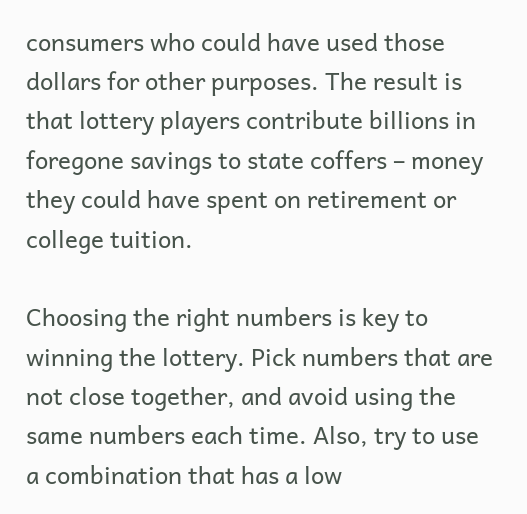consumers who could have used those dollars for other purposes. The result is that lottery players contribute billions in foregone savings to state coffers – money they could have spent on retirement or college tuition.

Choosing the right numbers is key to winning the lottery. Pick numbers that are not close together, and avoid using the same numbers each time. Also, try to use a combination that has a low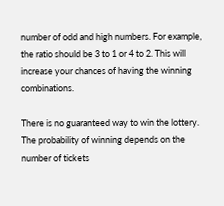number of odd and high numbers. For example, the ratio should be 3 to 1 or 4 to 2. This will increase your chances of having the winning combinations.

There is no guaranteed way to win the lottery. The probability of winning depends on the number of tickets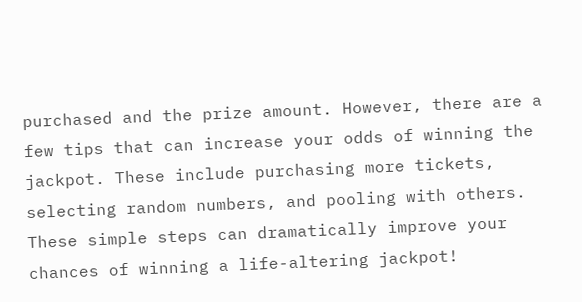purchased and the prize amount. However, there are a few tips that can increase your odds of winning the jackpot. These include purchasing more tickets, selecting random numbers, and pooling with others. These simple steps can dramatically improve your chances of winning a life-altering jackpot!